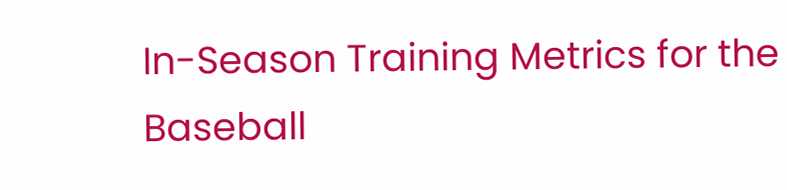In-Season Training Metrics for the Baseball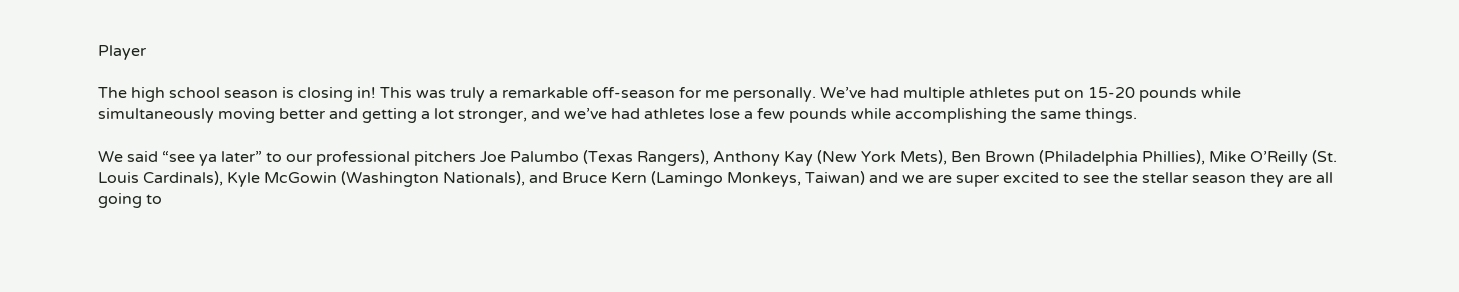Player

The high school season is closing in! This was truly a remarkable off-season for me personally. We’ve had multiple athletes put on 15-20 pounds while simultaneously moving better and getting a lot stronger, and we’ve had athletes lose a few pounds while accomplishing the same things.

We said “see ya later” to our professional pitchers Joe Palumbo (Texas Rangers), Anthony Kay (New York Mets), Ben Brown (Philadelphia Phillies), Mike O’Reilly (St. Louis Cardinals), Kyle McGowin (Washington Nationals), and Bruce Kern (Lamingo Monkeys, Taiwan) and we are super excited to see the stellar season they are all going to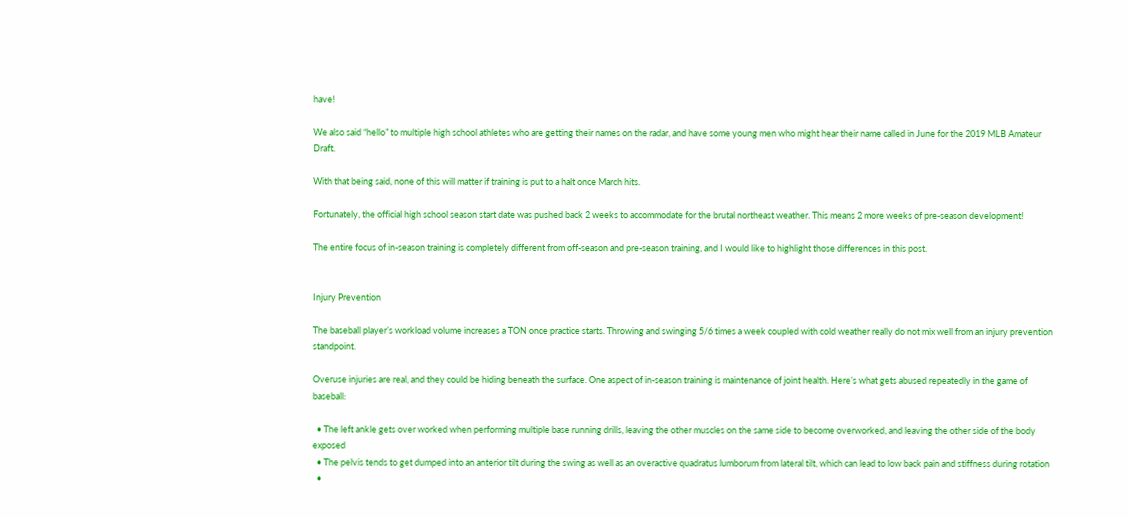have!

We also said “hello” to multiple high school athletes who are getting their names on the radar, and have some young men who might hear their name called in June for the 2019 MLB Amateur Draft.

With that being said, none of this will matter if training is put to a halt once March hits.

Fortunately, the official high school season start date was pushed back 2 weeks to accommodate for the brutal northeast weather. This means 2 more weeks of pre-season development!

The entire focus of in-season training is completely different from off-season and pre-season training, and I would like to highlight those differences in this post.


Injury Prevention

The baseball player’s workload volume increases a TON once practice starts. Throwing and swinging 5/6 times a week coupled with cold weather really do not mix well from an injury prevention standpoint.

Overuse injuries are real, and they could be hiding beneath the surface. One aspect of in-season training is maintenance of joint health. Here’s what gets abused repeatedly in the game of baseball:

  • The left ankle gets over worked when performing multiple base running drills, leaving the other muscles on the same side to become overworked, and leaving the other side of the body exposed
  • The pelvis tends to get dumped into an anterior tilt during the swing as well as an overactive quadratus lumborum from lateral tilt, which can lead to low back pain and stiffness during rotation
  •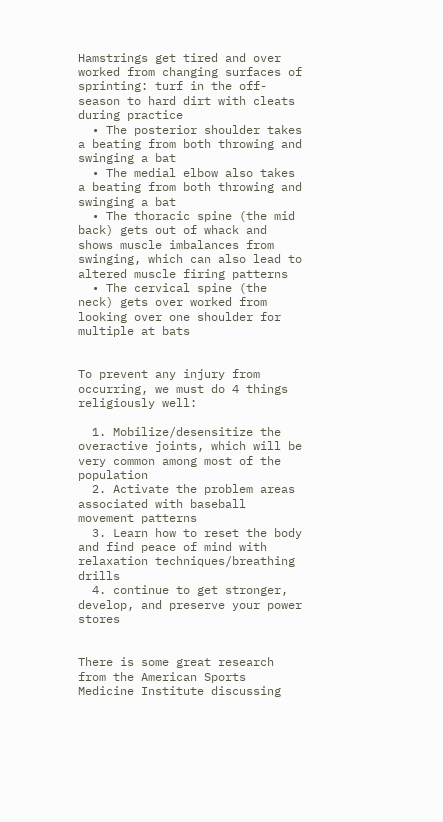Hamstrings get tired and over worked from changing surfaces of sprinting: turf in the off-season to hard dirt with cleats during practice
  • The posterior shoulder takes a beating from both throwing and swinging a bat
  • The medial elbow also takes a beating from both throwing and swinging a bat
  • The thoracic spine (the mid back) gets out of whack and shows muscle imbalances from swinging, which can also lead to altered muscle firing patterns
  • The cervical spine (the neck) gets over worked from looking over one shoulder for multiple at bats


To prevent any injury from occurring, we must do 4 things religiously well:

  1. Mobilize/desensitize the overactive joints, which will be very common among most of the population
  2. Activate the problem areas associated with baseball movement patterns
  3. Learn how to reset the body and find peace of mind with relaxation techniques/breathing drills
  4. continue to get stronger, develop, and preserve your power stores


There is some great research from the American Sports Medicine Institute discussing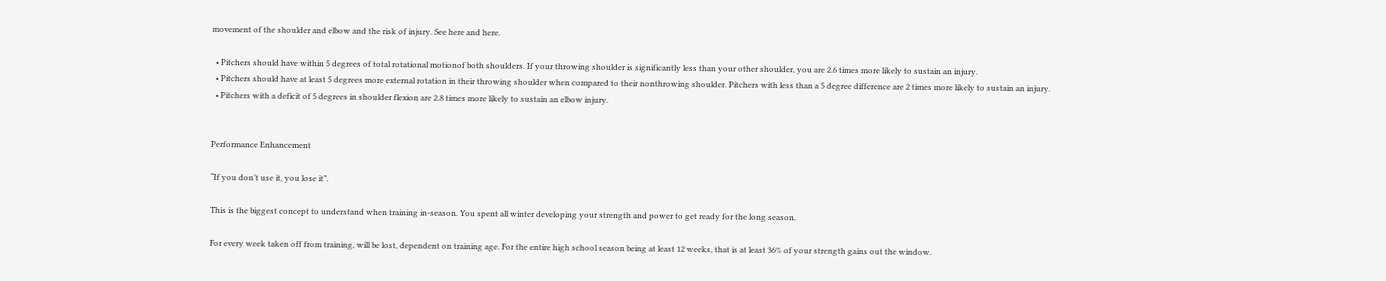movement of the shoulder and elbow and the risk of injury. See here and here.

  • Pitchers should have within 5 degrees of total rotational motionof both shoulders. If your throwing shoulder is significantly less than your other shoulder, you are 2.6 times more likely to sustain an injury.
  • Pitchers should have at least 5 degrees more external rotation in their throwing shoulder when compared to their nonthrowing shoulder. Pitchers with less than a 5 degree difference are 2 times more likely to sustain an injury.
  • Pitchers with a deficit of 5 degrees in shoulder flexion are 2.8 times more likely to sustain an elbow injury.


Performance Enhancement

“If you don’t use it, you lose it”.

This is the biggest concept to understand when training in-season. You spent all winter developing your strength and power to get ready for the long season.

For every week taken off from training, will be lost, dependent on training age. For the entire high school season being at least 12 weeks, that is at least 36% of your strength gains out the window.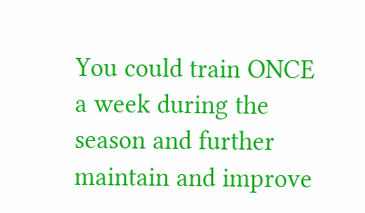You could train ONCE a week during the season and further maintain and improve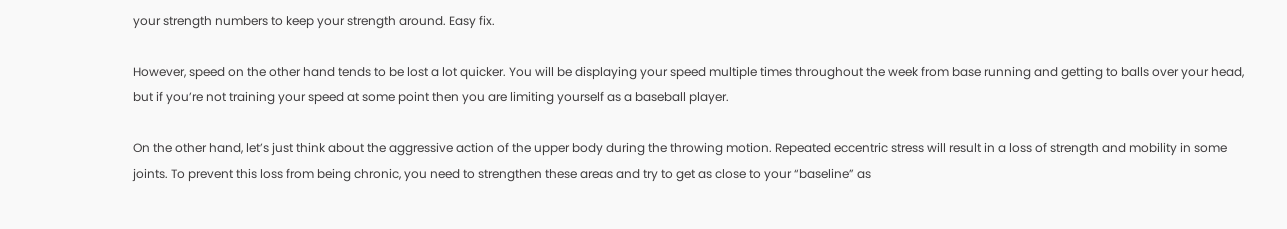your strength numbers to keep your strength around. Easy fix.

However, speed on the other hand tends to be lost a lot quicker. You will be displaying your speed multiple times throughout the week from base running and getting to balls over your head, but if you’re not training your speed at some point then you are limiting yourself as a baseball player.

On the other hand, let’s just think about the aggressive action of the upper body during the throwing motion. Repeated eccentric stress will result in a loss of strength and mobility in some joints. To prevent this loss from being chronic, you need to strengthen these areas and try to get as close to your “baseline” as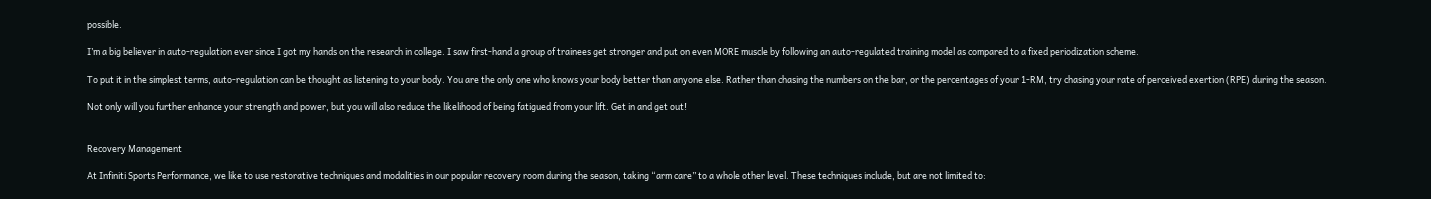possible.

I’m a big believer in auto-regulation ever since I got my hands on the research in college. I saw first-hand a group of trainees get stronger and put on even MORE muscle by following an auto-regulated training model as compared to a fixed periodization scheme.

To put it in the simplest terms, auto-regulation can be thought as listening to your body. You are the only one who knows your body better than anyone else. Rather than chasing the numbers on the bar, or the percentages of your 1-RM, try chasing your rate of perceived exertion (RPE) during the season.

Not only will you further enhance your strength and power, but you will also reduce the likelihood of being fatigued from your lift. Get in and get out!


Recovery Management

At Infiniti Sports Performance, we like to use restorative techniques and modalities in our popular recovery room during the season, taking “arm care” to a whole other level. These techniques include, but are not limited to: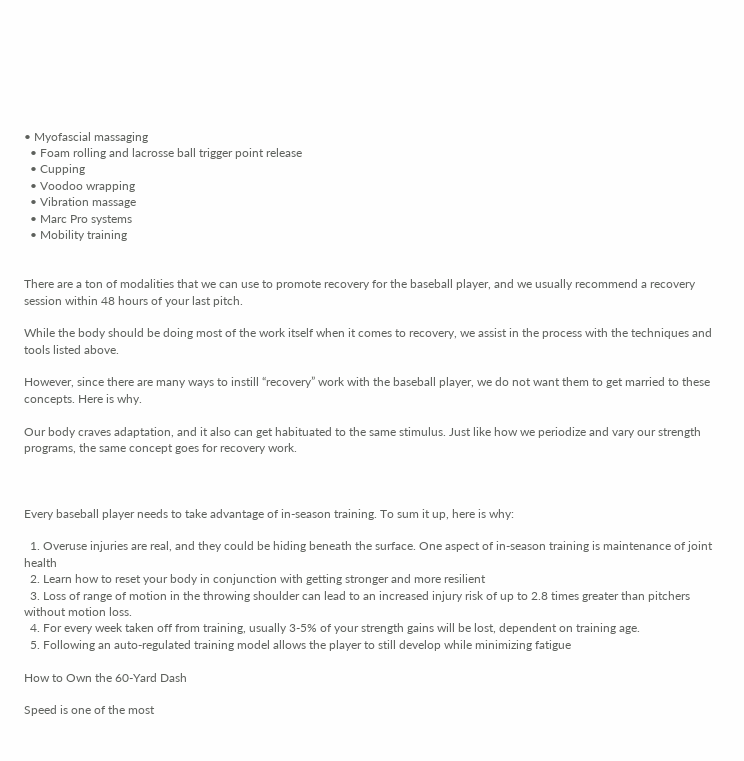• Myofascial massaging
  • Foam rolling and lacrosse ball trigger point release
  • Cupping
  • Voodoo wrapping
  • Vibration massage
  • Marc Pro systems
  • Mobility training


There are a ton of modalities that we can use to promote recovery for the baseball player, and we usually recommend a recovery session within 48 hours of your last pitch.

While the body should be doing most of the work itself when it comes to recovery, we assist in the process with the techniques and tools listed above.

However, since there are many ways to instill “recovery” work with the baseball player, we do not want them to get married to these concepts. Here is why.

Our body craves adaptation, and it also can get habituated to the same stimulus. Just like how we periodize and vary our strength programs, the same concept goes for recovery work.



Every baseball player needs to take advantage of in-season training. To sum it up, here is why:

  1. Overuse injuries are real, and they could be hiding beneath the surface. One aspect of in-season training is maintenance of joint health
  2. Learn how to reset your body in conjunction with getting stronger and more resilient
  3. Loss of range of motion in the throwing shoulder can lead to an increased injury risk of up to 2.8 times greater than pitchers without motion loss.
  4. For every week taken off from training, usually 3-5% of your strength gains will be lost, dependent on training age.
  5. Following an auto-regulated training model allows the player to still develop while minimizing fatigue

How to Own the 60-Yard Dash

Speed is one of the most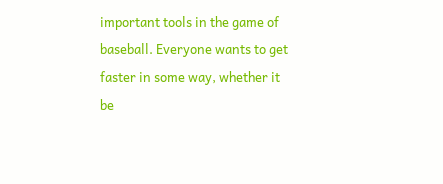important tools in the game of baseball. Everyone wants to get faster in some way, whether it be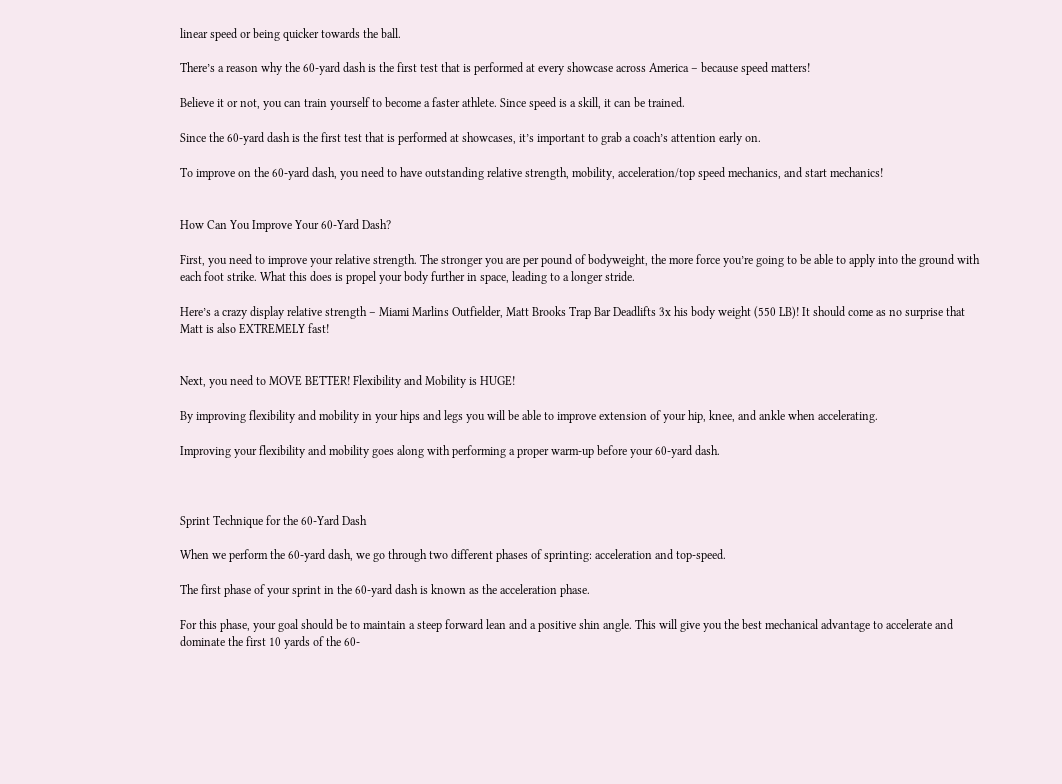linear speed or being quicker towards the ball.

There’s a reason why the 60-yard dash is the first test that is performed at every showcase across America – because speed matters!

Believe it or not, you can train yourself to become a faster athlete. Since speed is a skill, it can be trained.

Since the 60-yard dash is the first test that is performed at showcases, it’s important to grab a coach’s attention early on.

To improve on the 60-yard dash, you need to have outstanding relative strength, mobility, acceleration/top speed mechanics, and start mechanics!


How Can You Improve Your 60-Yard Dash?

First, you need to improve your relative strength. The stronger you are per pound of bodyweight, the more force you’re going to be able to apply into the ground with each foot strike. What this does is propel your body further in space, leading to a longer stride.

Here’s a crazy display relative strength – Miami Marlins Outfielder, Matt Brooks Trap Bar Deadlifts 3x his body weight (550 LB)! It should come as no surprise that Matt is also EXTREMELY fast!


Next, you need to MOVE BETTER! Flexibility and Mobility is HUGE!

By improving flexibility and mobility in your hips and legs you will be able to improve extension of your hip, knee, and ankle when accelerating.

Improving your flexibility and mobility goes along with performing a proper warm-up before your 60-yard dash.



Sprint Technique for the 60-Yard Dash

When we perform the 60-yard dash, we go through two different phases of sprinting: acceleration and top-speed.

The first phase of your sprint in the 60-yard dash is known as the acceleration phase.

For this phase, your goal should be to maintain a steep forward lean and a positive shin angle. This will give you the best mechanical advantage to accelerate and dominate the first 10 yards of the 60-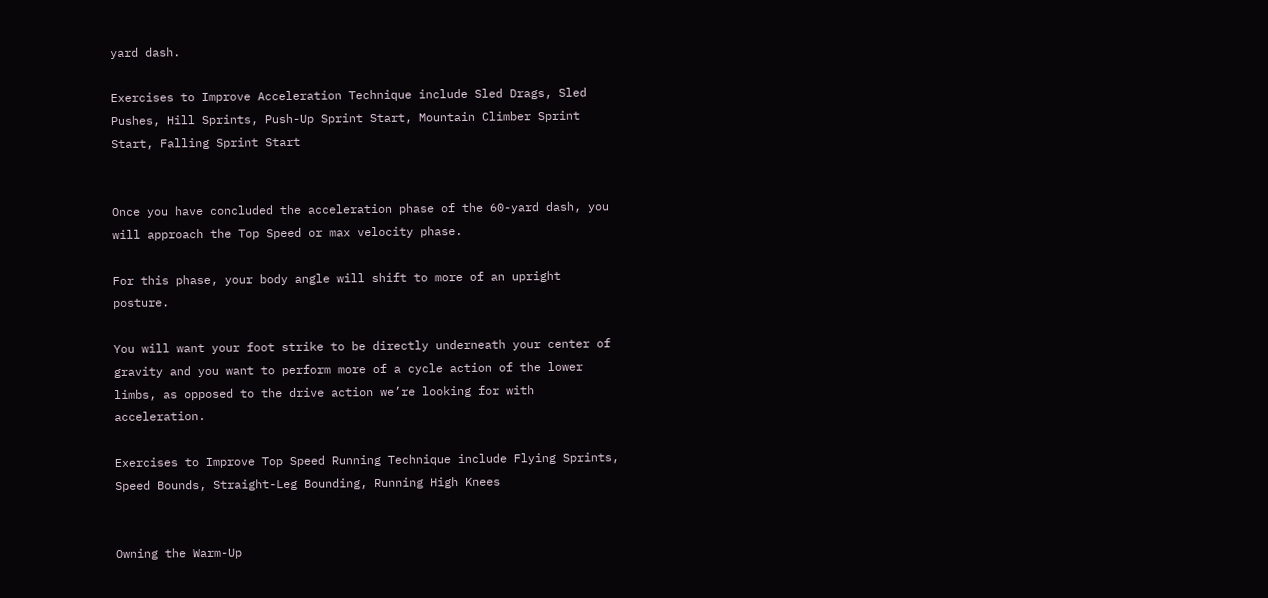yard dash.

Exercises to Improve Acceleration Technique include Sled Drags, Sled Pushes, Hill Sprints, Push-Up Sprint Start, Mountain Climber Sprint Start, Falling Sprint Start


Once you have concluded the acceleration phase of the 60-yard dash, you will approach the Top Speed or max velocity phase.

For this phase, your body angle will shift to more of an upright posture.

You will want your foot strike to be directly underneath your center of gravity and you want to perform more of a cycle action of the lower limbs, as opposed to the drive action we’re looking for with acceleration.

Exercises to Improve Top Speed Running Technique include Flying Sprints, Speed Bounds, Straight-Leg Bounding, Running High Knees


Owning the Warm-Up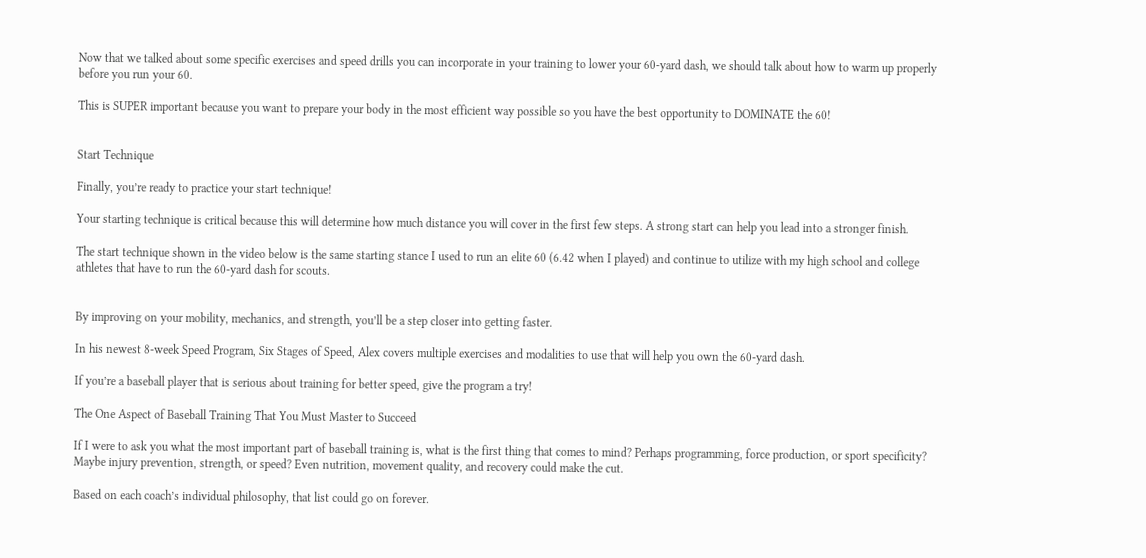Now that we talked about some specific exercises and speed drills you can incorporate in your training to lower your 60-yard dash, we should talk about how to warm up properly before you run your 60.

This is SUPER important because you want to prepare your body in the most efficient way possible so you have the best opportunity to DOMINATE the 60!


Start Technique

Finally, you’re ready to practice your start technique!

Your starting technique is critical because this will determine how much distance you will cover in the first few steps. A strong start can help you lead into a stronger finish.

The start technique shown in the video below is the same starting stance I used to run an elite 60 (6.42 when I played) and continue to utilize with my high school and college athletes that have to run the 60-yard dash for scouts.


By improving on your mobility, mechanics, and strength, you’ll be a step closer into getting faster.

In his newest 8-week Speed Program, Six Stages of Speed, Alex covers multiple exercises and modalities to use that will help you own the 60-yard dash.

If you’re a baseball player that is serious about training for better speed, give the program a try!

The One Aspect of Baseball Training That You Must Master to Succeed

If I were to ask you what the most important part of baseball training is, what is the first thing that comes to mind? Perhaps programming, force production, or sport specificity? Maybe injury prevention, strength, or speed? Even nutrition, movement quality, and recovery could make the cut.

Based on each coach’s individual philosophy, that list could go on forever.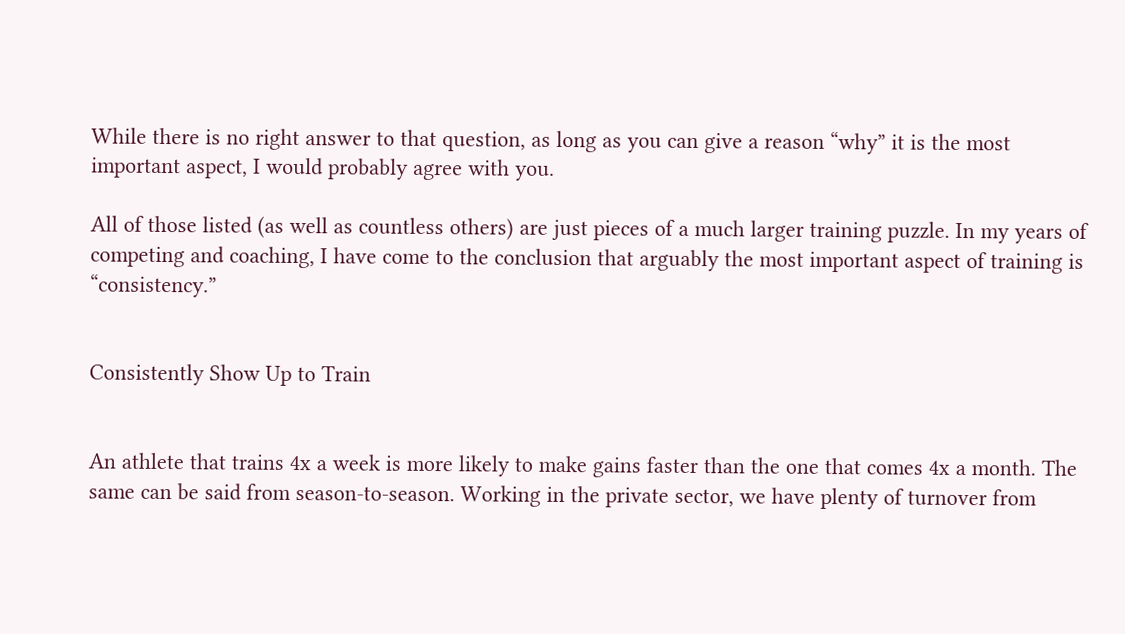While there is no right answer to that question, as long as you can give a reason “why” it is the most important aspect, I would probably agree with you.

All of those listed (as well as countless others) are just pieces of a much larger training puzzle. In my years of competing and coaching, I have come to the conclusion that arguably the most important aspect of training is “consistency.”


Consistently Show Up to Train


An athlete that trains 4x a week is more likely to make gains faster than the one that comes 4x a month. The same can be said from season-to-season. Working in the private sector, we have plenty of turnover from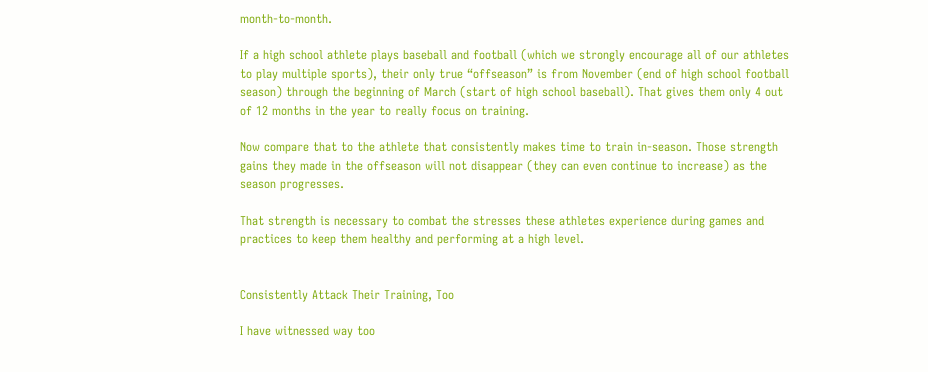month-to-month.

If a high school athlete plays baseball and football (which we strongly encourage all of our athletes to play multiple sports), their only true “offseason” is from November (end of high school football season) through the beginning of March (start of high school baseball). That gives them only 4 out of 12 months in the year to really focus on training.

Now compare that to the athlete that consistently makes time to train in-season. Those strength gains they made in the offseason will not disappear (they can even continue to increase) as the season progresses.

That strength is necessary to combat the stresses these athletes experience during games and practices to keep them healthy and performing at a high level.


Consistently Attack Their Training, Too

I have witnessed way too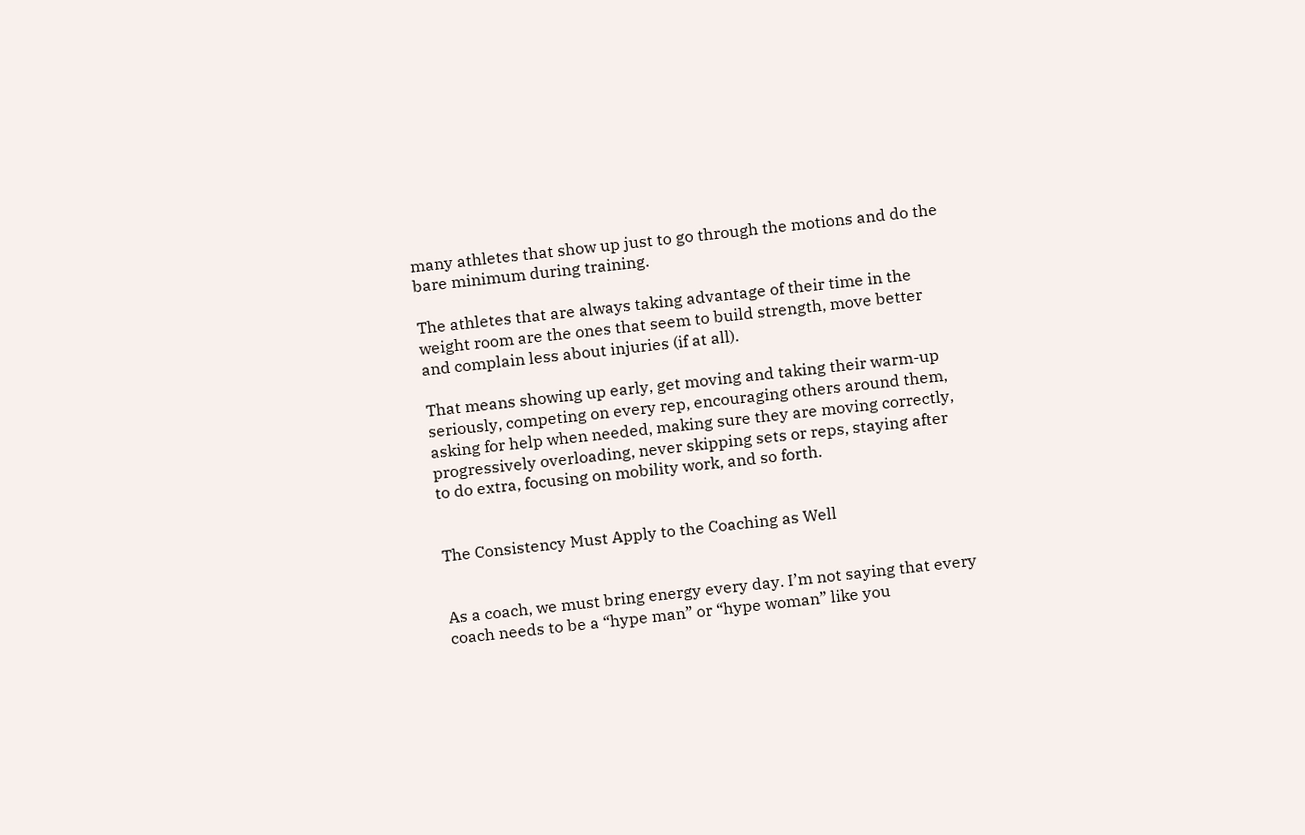many athletes that show up just to go through the motions and do the bare minimum during training.

The athletes that are always taking advantage of their time in the weight room are the ones that seem to build strength, move better and complain less about injuries (if at all).

That means showing up early, get moving and taking their warm-up seriously, competing on every rep, encouraging others around them, asking for help when needed, making sure they are moving correctly, progressively overloading, never skipping sets or reps, staying after to do extra, focusing on mobility work, and so forth.


The Consistency Must Apply to the Coaching as Well


As a coach, we must bring energy every day. I’m not saying that every coach needs to be a “hype man” or “hype woman” like you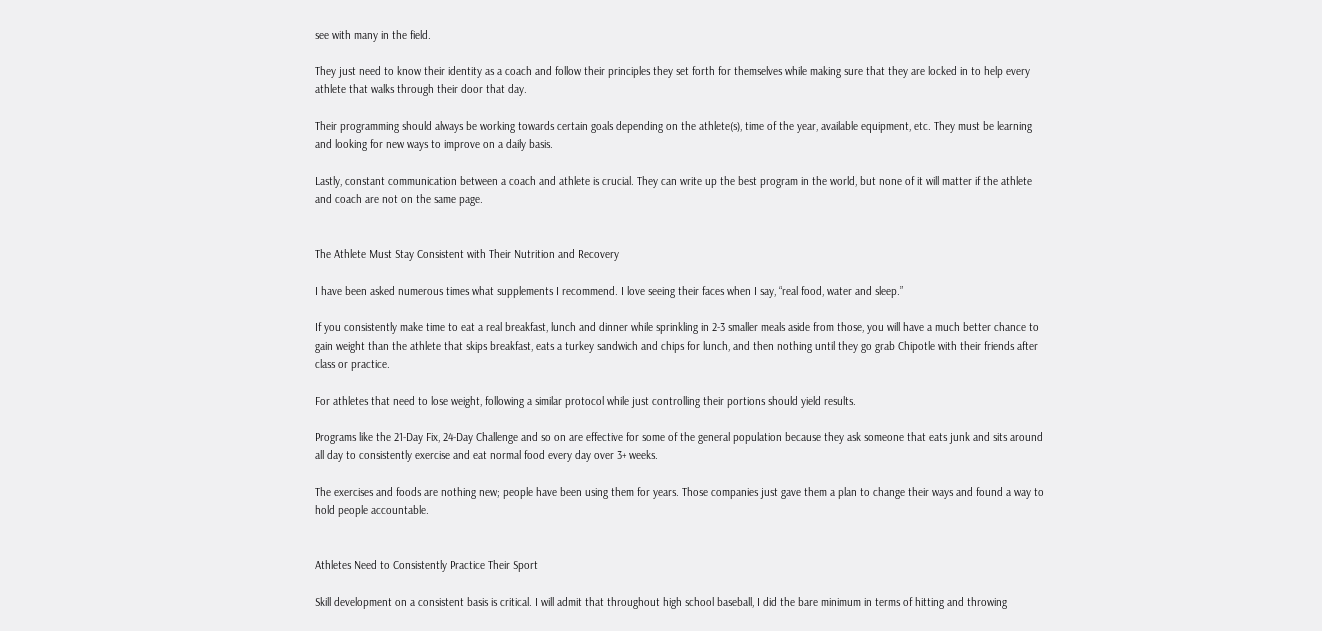see with many in the field.

They just need to know their identity as a coach and follow their principles they set forth for themselves while making sure that they are locked in to help every athlete that walks through their door that day.

Their programming should always be working towards certain goals depending on the athlete(s), time of the year, available equipment, etc. They must be learning and looking for new ways to improve on a daily basis.

Lastly, constant communication between a coach and athlete is crucial. They can write up the best program in the world, but none of it will matter if the athlete and coach are not on the same page.


The Athlete Must Stay Consistent with Their Nutrition and Recovery

I have been asked numerous times what supplements I recommend. I love seeing their faces when I say, “real food, water and sleep.”

If you consistently make time to eat a real breakfast, lunch and dinner while sprinkling in 2-3 smaller meals aside from those, you will have a much better chance to gain weight than the athlete that skips breakfast, eats a turkey sandwich and chips for lunch, and then nothing until they go grab Chipotle with their friends after class or practice.

For athletes that need to lose weight, following a similar protocol while just controlling their portions should yield results.

Programs like the 21-Day Fix, 24-Day Challenge and so on are effective for some of the general population because they ask someone that eats junk and sits around all day to consistently exercise and eat normal food every day over 3+ weeks.

The exercises and foods are nothing new; people have been using them for years. Those companies just gave them a plan to change their ways and found a way to hold people accountable.


Athletes Need to Consistently Practice Their Sport

Skill development on a consistent basis is critical. I will admit that throughout high school baseball, I did the bare minimum in terms of hitting and throwing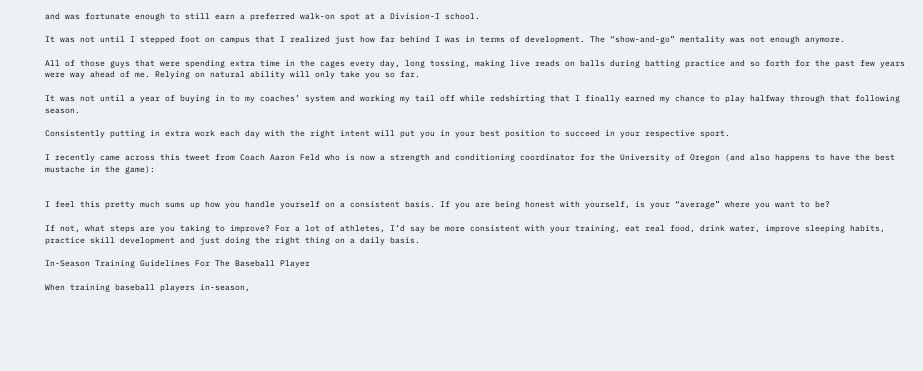and was fortunate enough to still earn a preferred walk-on spot at a Division-I school.

It was not until I stepped foot on campus that I realized just how far behind I was in terms of development. The “show-and-go” mentality was not enough anymore.

All of those guys that were spending extra time in the cages every day, long tossing, making live reads on balls during batting practice and so forth for the past few years were way ahead of me. Relying on natural ability will only take you so far.

It was not until a year of buying in to my coaches’ system and working my tail off while redshirting that I finally earned my chance to play halfway through that following season.

Consistently putting in extra work each day with the right intent will put you in your best position to succeed in your respective sport.

I recently came across this tweet from Coach Aaron Feld who is now a strength and conditioning coordinator for the University of Oregon (and also happens to have the best mustache in the game):


I feel this pretty much sums up how you handle yourself on a consistent basis. If you are being honest with yourself, is your “average” where you want to be?

If not, what steps are you taking to improve? For a lot of athletes, I’d say be more consistent with your training, eat real food, drink water, improve sleeping habits, practice skill development and just doing the right thing on a daily basis.

In-Season Training Guidelines For The Baseball Player

When training baseball players in-season,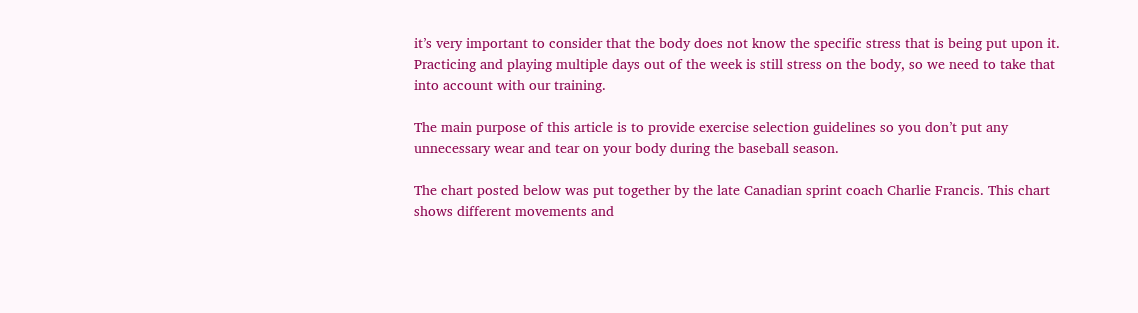it’s very important to consider that the body does not know the specific stress that is being put upon it. Practicing and playing multiple days out of the week is still stress on the body, so we need to take that into account with our training.

The main purpose of this article is to provide exercise selection guidelines so you don’t put any unnecessary wear and tear on your body during the baseball season.

The chart posted below was put together by the late Canadian sprint coach Charlie Francis. This chart shows different movements and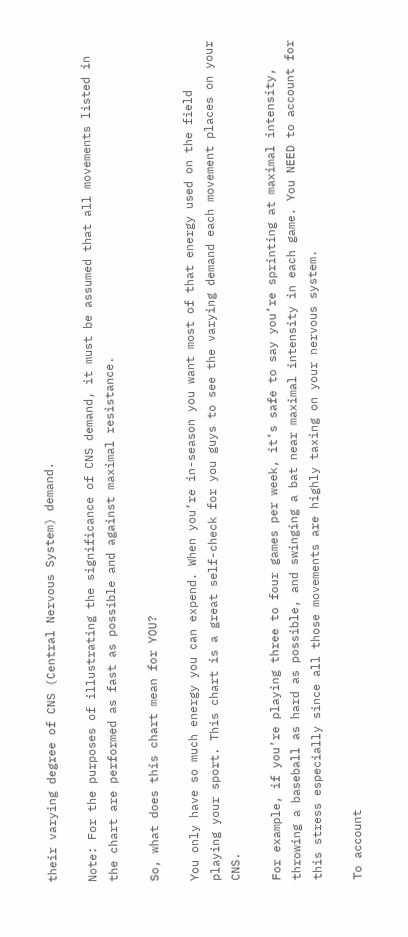their varying degree of CNS (Central Nervous System) demand.

Note: For the purposes of illustrating the significance of CNS demand, it must be assumed that all movements listed in the chart are performed as fast as possible and against maximal resistance.

So, what does this chart mean for YOU?

You only have so much energy you can expend. When you’re in-season you want most of that energy used on the field playing your sport. This chart is a great self-check for you guys to see the varying demand each movement places on your CNS.

For example, if you’re playing three to four games per week, it’s safe to say you’re sprinting at maximal intensity, throwing a baseball as hard as possible, and swinging a bat near maximal intensity in each game. You NEED to account for this stress especially since all those movements are highly taxing on your nervous system.

To account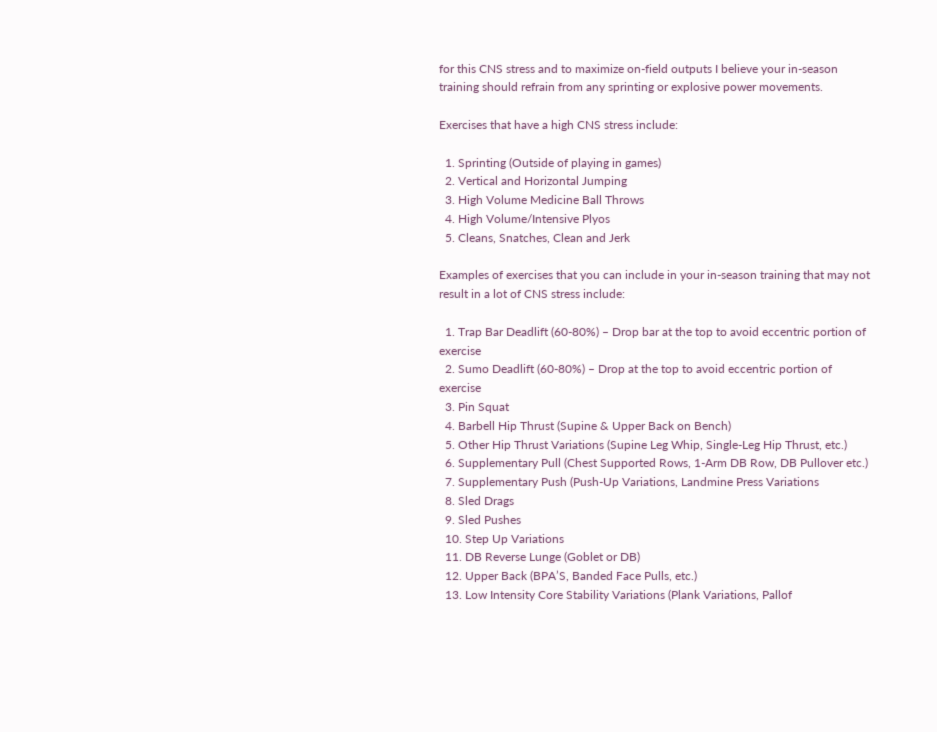for this CNS stress and to maximize on-field outputs I believe your in-season training should refrain from any sprinting or explosive power movements.

Exercises that have a high CNS stress include:

  1. Sprinting (Outside of playing in games)
  2. Vertical and Horizontal Jumping
  3. High Volume Medicine Ball Throws
  4. High Volume/Intensive Plyos
  5. Cleans, Snatches, Clean and Jerk

Examples of exercises that you can include in your in-season training that may not result in a lot of CNS stress include:

  1. Trap Bar Deadlift (60-80%) – Drop bar at the top to avoid eccentric portion of exercise
  2. Sumo Deadlift (60-80%) – Drop at the top to avoid eccentric portion of exercise
  3. Pin Squat
  4. Barbell Hip Thrust (Supine & Upper Back on Bench)
  5. Other Hip Thrust Variations (Supine Leg Whip, Single-Leg Hip Thrust, etc.)
  6. Supplementary Pull (Chest Supported Rows, 1-Arm DB Row, DB Pullover etc.)
  7. Supplementary Push (Push-Up Variations, Landmine Press Variations
  8. Sled Drags
  9. Sled Pushes
  10. Step Up Variations
  11. DB Reverse Lunge (Goblet or DB)
  12. Upper Back (BPA’S, Banded Face Pulls, etc.)
  13. Low Intensity Core Stability Variations (Plank Variations, Pallof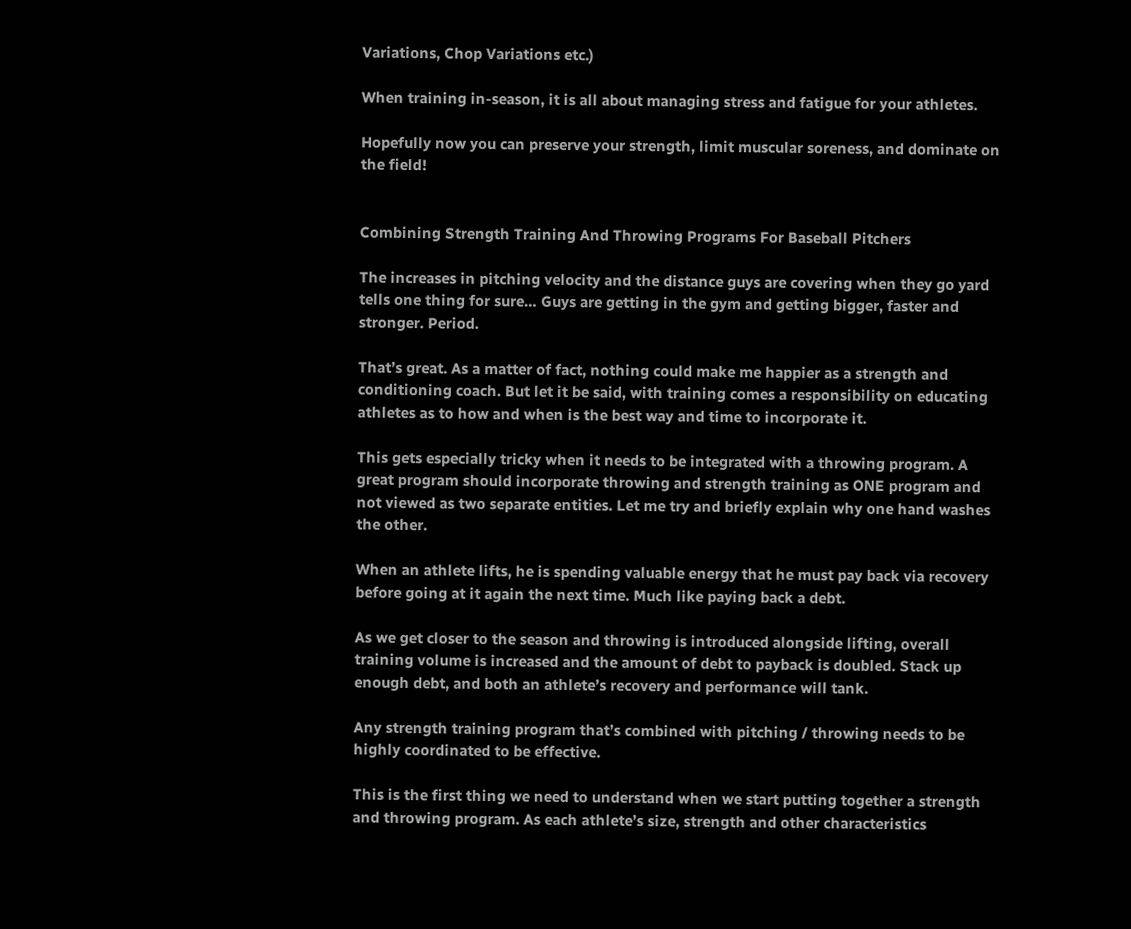Variations, Chop Variations etc.)

When training in-season, it is all about managing stress and fatigue for your athletes.

Hopefully now you can preserve your strength, limit muscular soreness, and dominate on the field!


Combining Strength Training And Throwing Programs For Baseball Pitchers

The increases in pitching velocity and the distance guys are covering when they go yard tells one thing for sure… Guys are getting in the gym and getting bigger, faster and stronger. Period.

That’s great. As a matter of fact, nothing could make me happier as a strength and conditioning coach. But let it be said, with training comes a responsibility on educating athletes as to how and when is the best way and time to incorporate it.

This gets especially tricky when it needs to be integrated with a throwing program. A great program should incorporate throwing and strength training as ONE program and not viewed as two separate entities. Let me try and briefly explain why one hand washes the other.

When an athlete lifts, he is spending valuable energy that he must pay back via recovery before going at it again the next time. Much like paying back a debt.

As we get closer to the season and throwing is introduced alongside lifting, overall training volume is increased and the amount of debt to payback is doubled. Stack up enough debt, and both an athlete’s recovery and performance will tank.

Any strength training program that’s combined with pitching / throwing needs to be highly coordinated to be effective.

This is the first thing we need to understand when we start putting together a strength and throwing program. As each athlete’s size, strength and other characteristics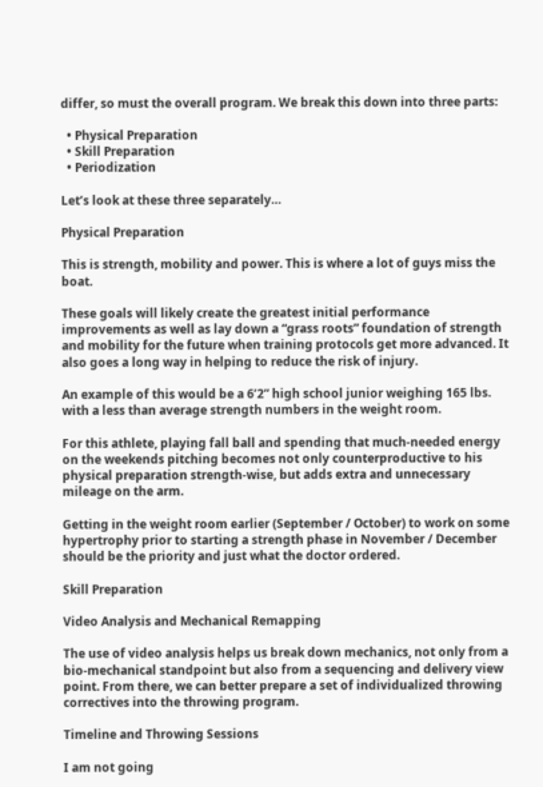differ, so must the overall program. We break this down into three parts:

  • Physical Preparation
  • Skill Preparation
  • Periodization

Let’s look at these three separately…

Physical Preparation

This is strength, mobility and power. This is where a lot of guys miss the boat.

These goals will likely create the greatest initial performance improvements as well as lay down a “grass roots” foundation of strength and mobility for the future when training protocols get more advanced. It also goes a long way in helping to reduce the risk of injury.

An example of this would be a 6’2” high school junior weighing 165 lbs. with a less than average strength numbers in the weight room.

For this athlete, playing fall ball and spending that much-needed energy on the weekends pitching becomes not only counterproductive to his physical preparation strength-wise, but adds extra and unnecessary mileage on the arm.

Getting in the weight room earlier (September / October) to work on some hypertrophy prior to starting a strength phase in November / December should be the priority and just what the doctor ordered.

Skill Preparation

Video Analysis and Mechanical Remapping

The use of video analysis helps us break down mechanics, not only from a bio-mechanical standpoint but also from a sequencing and delivery view point. From there, we can better prepare a set of individualized throwing correctives into the throwing program.

Timeline and Throwing Sessions

I am not going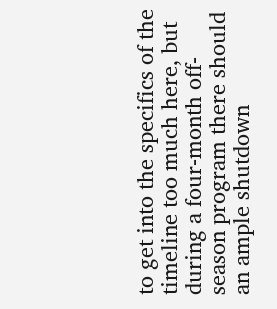to get into the specifics of the timeline too much here, but during a four-month off-season program there should an ample shutdown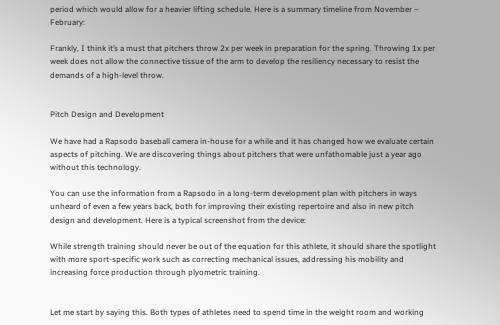period which would allow for a heavier lifting schedule. Here is a summary timeline from November – February:

Frankly, I think it’s a must that pitchers throw 2x per week in preparation for the spring. Throwing 1x per week does not allow the connective tissue of the arm to develop the resiliency necessary to resist the demands of a high-level throw.


Pitch Design and Development

We have had a Rapsodo baseball camera in-house for a while and it has changed how we evaluate certain aspects of pitching. We are discovering things about pitchers that were unfathomable just a year ago without this technology.

You can use the information from a Rapsodo in a long-term development plan with pitchers in ways unheard of even a few years back, both for improving their existing repertoire and also in new pitch design and development. Here is a typical screenshot from the device:

While strength training should never be out of the equation for this athlete, it should share the spotlight with more sport-specific work such as correcting mechanical issues, addressing his mobility and increasing force production through plyometric training.


Let me start by saying this. Both types of athletes need to spend time in the weight room and working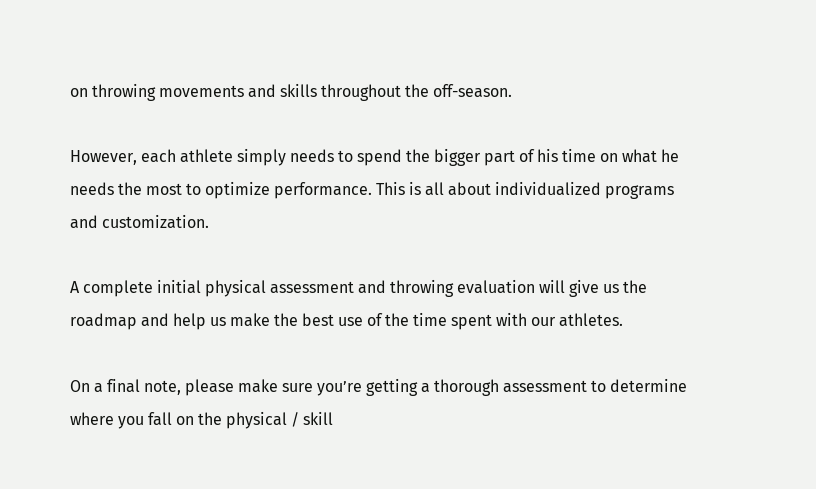on throwing movements and skills throughout the off-season.

However, each athlete simply needs to spend the bigger part of his time on what he needs the most to optimize performance. This is all about individualized programs and customization.

A complete initial physical assessment and throwing evaluation will give us the roadmap and help us make the best use of the time spent with our athletes.

On a final note, please make sure you’re getting a thorough assessment to determine where you fall on the physical / skill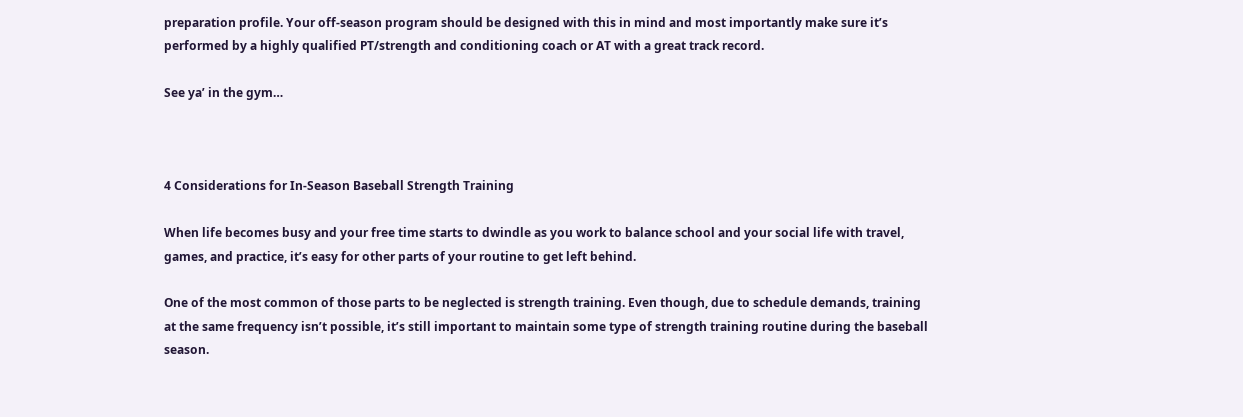preparation profile. Your off-season program should be designed with this in mind and most importantly make sure it’s performed by a highly qualified PT/strength and conditioning coach or AT with a great track record.

See ya’ in the gym…



4 Considerations for In-Season Baseball Strength Training

When life becomes busy and your free time starts to dwindle as you work to balance school and your social life with travel, games, and practice, it’s easy for other parts of your routine to get left behind.

One of the most common of those parts to be neglected is strength training. Even though, due to schedule demands, training at the same frequency isn’t possible, it’s still important to maintain some type of strength training routine during the baseball season.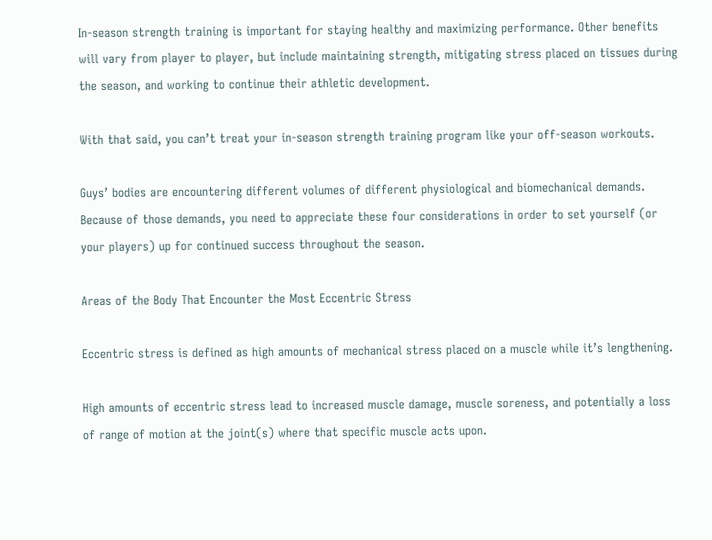In-season strength training is important for staying healthy and maximizing performance. Other benefits will vary from player to player, but include maintaining strength, mitigating stress placed on tissues during the season, and working to continue their athletic development.

With that said, you can’t treat your in-season strength training program like your off-season workouts.

Guys’ bodies are encountering different volumes of different physiological and biomechanical demands. Because of those demands, you need to appreciate these four considerations in order to set yourself (or your players) up for continued success throughout the season.

Areas of the Body That Encounter the Most Eccentric Stress

Eccentric stress is defined as high amounts of mechanical stress placed on a muscle while it’s lengthening.

High amounts of eccentric stress lead to increased muscle damage, muscle soreness, and potentially a loss of range of motion at the joint(s) where that specific muscle acts upon.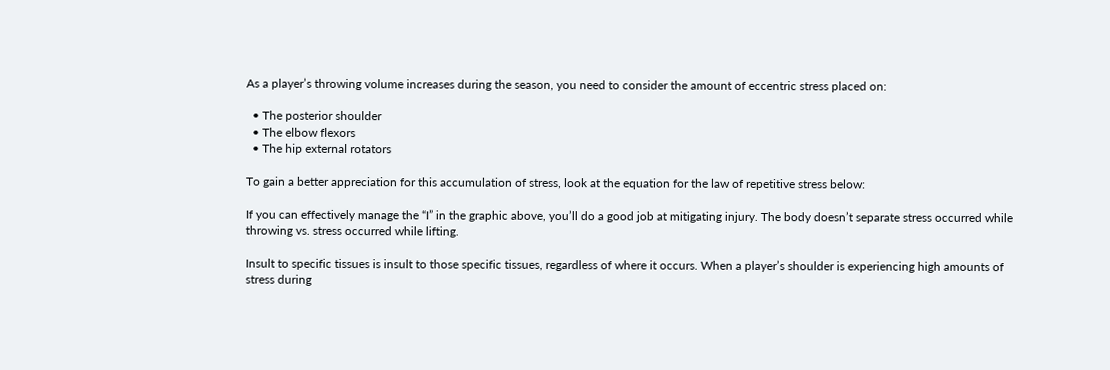As a player’s throwing volume increases during the season, you need to consider the amount of eccentric stress placed on:

  • The posterior shoulder
  • The elbow flexors
  • The hip external rotators

To gain a better appreciation for this accumulation of stress, look at the equation for the law of repetitive stress below:

If you can effectively manage the “I” in the graphic above, you’ll do a good job at mitigating injury. The body doesn’t separate stress occurred while throwing vs. stress occurred while lifting.

Insult to specific tissues is insult to those specific tissues, regardless of where it occurs. When a player’s shoulder is experiencing high amounts of stress during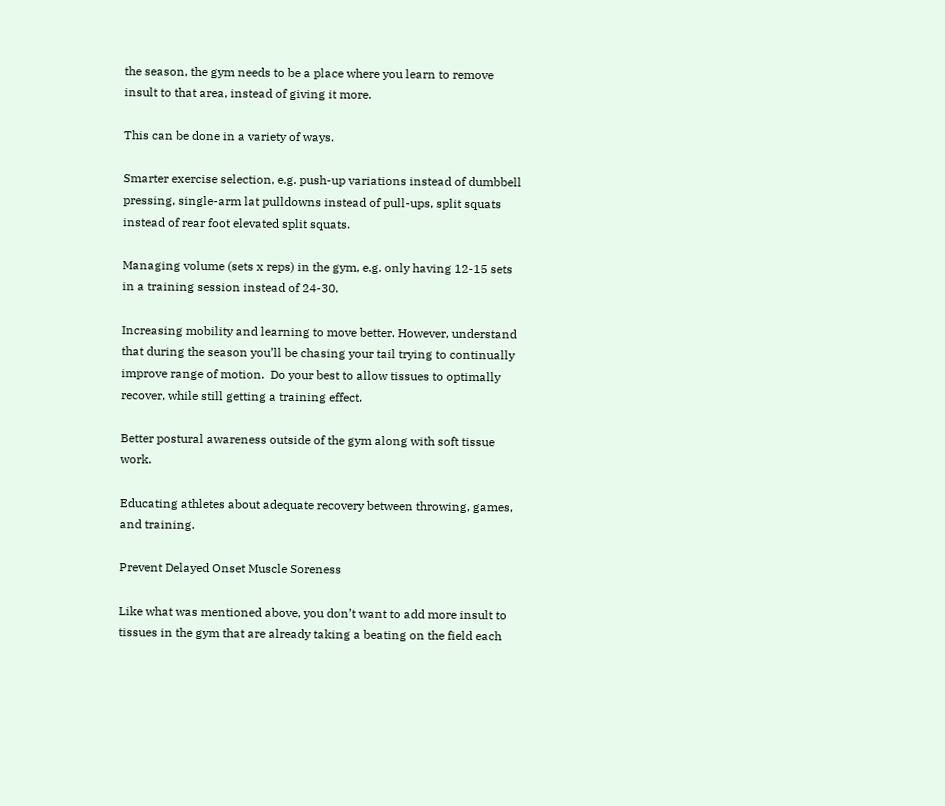the season, the gym needs to be a place where you learn to remove insult to that area, instead of giving it more.

This can be done in a variety of ways.

Smarter exercise selection, e.g. push-up variations instead of dumbbell pressing, single-arm lat pulldowns instead of pull-ups, split squats instead of rear foot elevated split squats.

Managing volume (sets x reps) in the gym, e.g. only having 12-15 sets in a training session instead of 24-30.

Increasing mobility and learning to move better. However, understand that during the season you’ll be chasing your tail trying to continually improve range of motion.  Do your best to allow tissues to optimally recover, while still getting a training effect.

Better postural awareness outside of the gym along with soft tissue work.

Educating athletes about adequate recovery between throwing, games, and training.

Prevent Delayed Onset Muscle Soreness

Like what was mentioned above, you don’t want to add more insult to tissues in the gym that are already taking a beating on the field each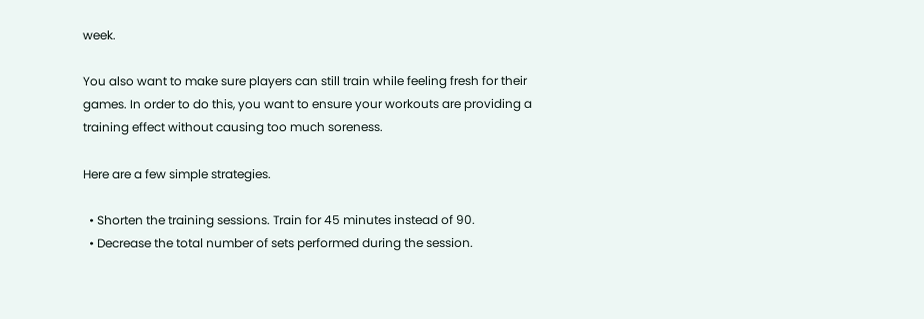week.

You also want to make sure players can still train while feeling fresh for their games. In order to do this, you want to ensure your workouts are providing a training effect without causing too much soreness.

Here are a few simple strategies.

  • Shorten the training sessions. Train for 45 minutes instead of 90.
  • Decrease the total number of sets performed during the session.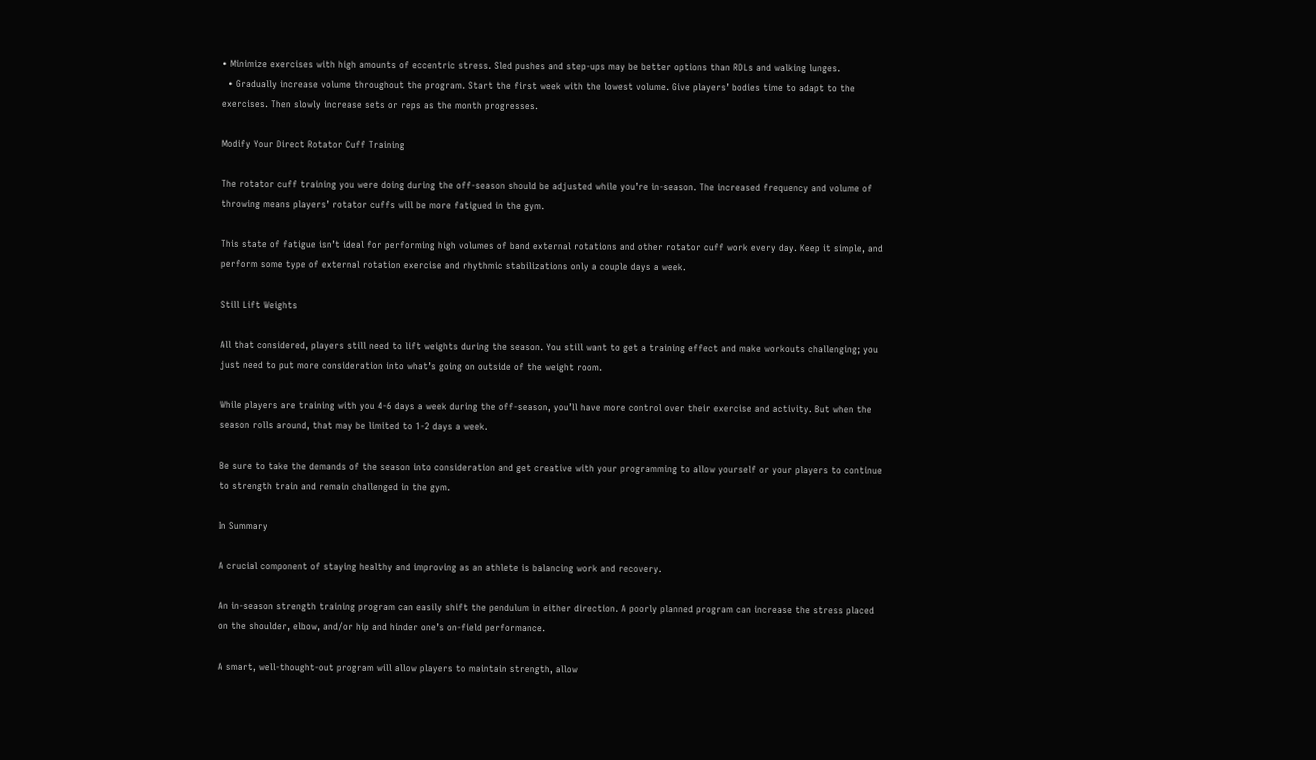• Minimize exercises with high amounts of eccentric stress. Sled pushes and step-ups may be better options than RDLs and walking lunges.
  • Gradually increase volume throughout the program. Start the first week with the lowest volume. Give players’ bodies time to adapt to the exercises. Then slowly increase sets or reps as the month progresses.

Modify Your Direct Rotator Cuff Training

The rotator cuff training you were doing during the off-season should be adjusted while you’re in-season. The increased frequency and volume of throwing means players’ rotator cuffs will be more fatigued in the gym.

This state of fatigue isn’t ideal for performing high volumes of band external rotations and other rotator cuff work every day. Keep it simple, and perform some type of external rotation exercise and rhythmic stabilizations only a couple days a week.

Still Lift Weights

All that considered, players still need to lift weights during the season. You still want to get a training effect and make workouts challenging; you just need to put more consideration into what’s going on outside of the weight room.

While players are training with you 4-6 days a week during the off-season, you’ll have more control over their exercise and activity. But when the season rolls around, that may be limited to 1-2 days a week.

Be sure to take the demands of the season into consideration and get creative with your programming to allow yourself or your players to continue to strength train and remain challenged in the gym.

In Summary

A crucial component of staying healthy and improving as an athlete is balancing work and recovery.

An in-season strength training program can easily shift the pendulum in either direction. A poorly planned program can increase the stress placed on the shoulder, elbow, and/or hip and hinder one’s on-field performance.

A smart, well-thought-out program will allow players to maintain strength, allow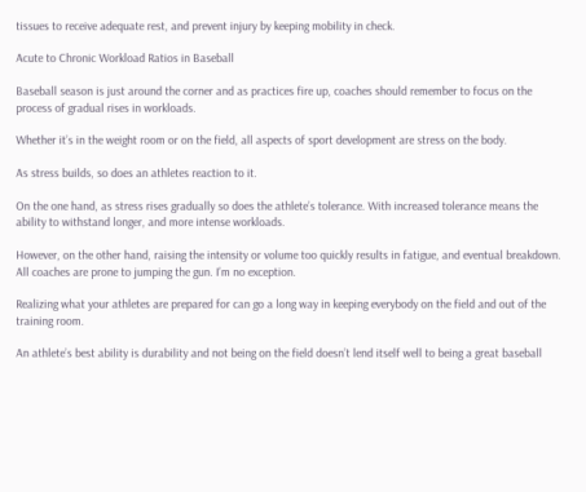tissues to receive adequate rest, and prevent injury by keeping mobility in check.

Acute to Chronic Workload Ratios in Baseball

Baseball season is just around the corner and as practices fire up, coaches should remember to focus on the process of gradual rises in workloads.

Whether it’s in the weight room or on the field, all aspects of sport development are stress on the body.

As stress builds, so does an athletes reaction to it.

On the one hand, as stress rises gradually so does the athlete’s tolerance. With increased tolerance means the ability to withstand longer, and more intense workloads.

However, on the other hand, raising the intensity or volume too quickly results in fatigue, and eventual breakdown. All coaches are prone to jumping the gun. I’m no exception.

Realizing what your athletes are prepared for can go a long way in keeping everybody on the field and out of the training room.

An athlete’s best ability is durability and not being on the field doesn’t lend itself well to being a great baseball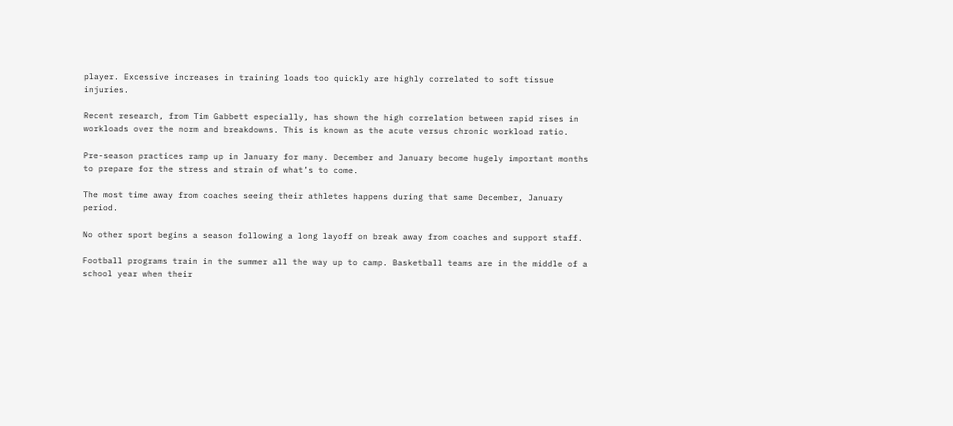player. Excessive increases in training loads too quickly are highly correlated to soft tissue injuries.

Recent research, from Tim Gabbett especially, has shown the high correlation between rapid rises in workloads over the norm and breakdowns. This is known as the acute versus chronic workload ratio.

Pre-season practices ramp up in January for many. December and January become hugely important months to prepare for the stress and strain of what’s to come.

The most time away from coaches seeing their athletes happens during that same December, January period.

No other sport begins a season following a long layoff on break away from coaches and support staff.

Football programs train in the summer all the way up to camp. Basketball teams are in the middle of a school year when their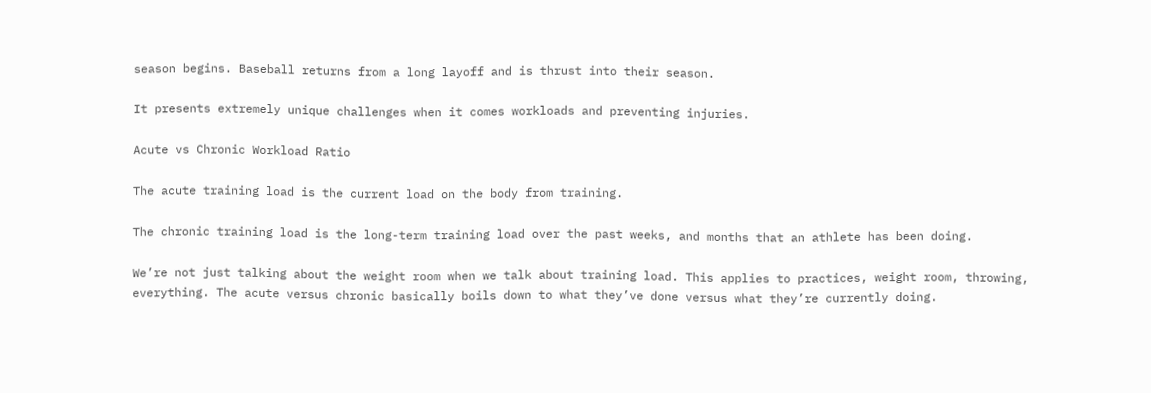season begins. Baseball returns from a long layoff and is thrust into their season.

It presents extremely unique challenges when it comes workloads and preventing injuries.

Acute vs Chronic Workload Ratio

The acute training load is the current load on the body from training.

The chronic training load is the long-term training load over the past weeks, and months that an athlete has been doing.

We’re not just talking about the weight room when we talk about training load. This applies to practices, weight room, throwing, everything. The acute versus chronic basically boils down to what they’ve done versus what they’re currently doing.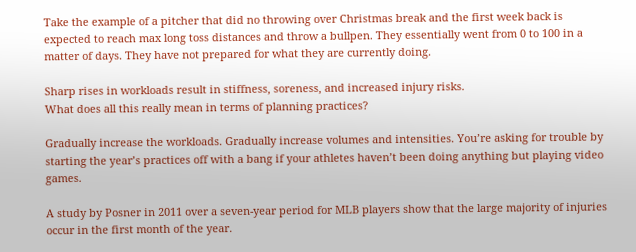Take the example of a pitcher that did no throwing over Christmas break and the first week back is expected to reach max long toss distances and throw a bullpen. They essentially went from 0 to 100 in a matter of days. They have not prepared for what they are currently doing.

Sharp rises in workloads result in stiffness, soreness, and increased injury risks.
What does all this really mean in terms of planning practices?

Gradually increase the workloads. Gradually increase volumes and intensities. You’re asking for trouble by starting the year’s practices off with a bang if your athletes haven’t been doing anything but playing video games.

A study by Posner in 2011 over a seven-year period for MLB players show that the large majority of injuries occur in the first month of the year.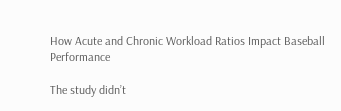How Acute and Chronic Workload Ratios Impact Baseball Performance

The study didn’t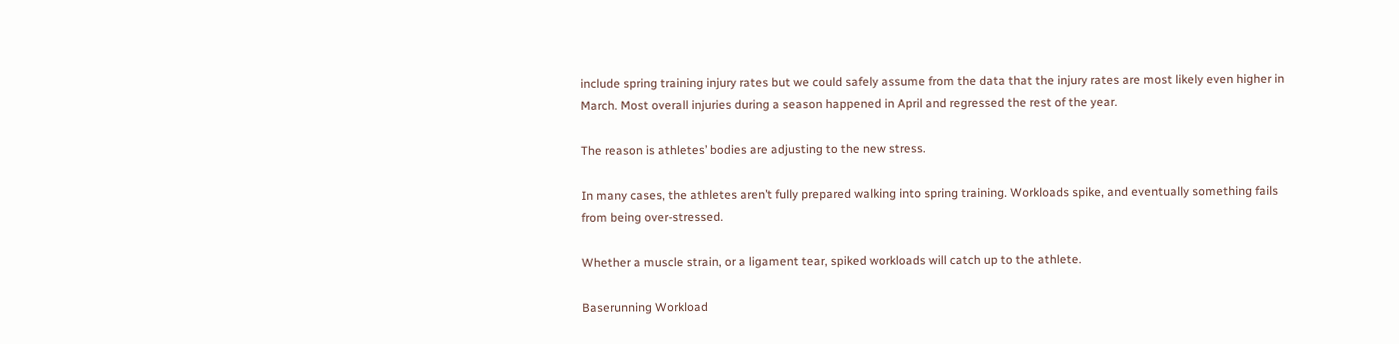include spring training injury rates but we could safely assume from the data that the injury rates are most likely even higher in March. Most overall injuries during a season happened in April and regressed the rest of the year.

The reason is athletes’ bodies are adjusting to the new stress.

In many cases, the athletes aren’t fully prepared walking into spring training. Workloads spike, and eventually something fails from being over-stressed.

Whether a muscle strain, or a ligament tear, spiked workloads will catch up to the athlete.

Baserunning Workload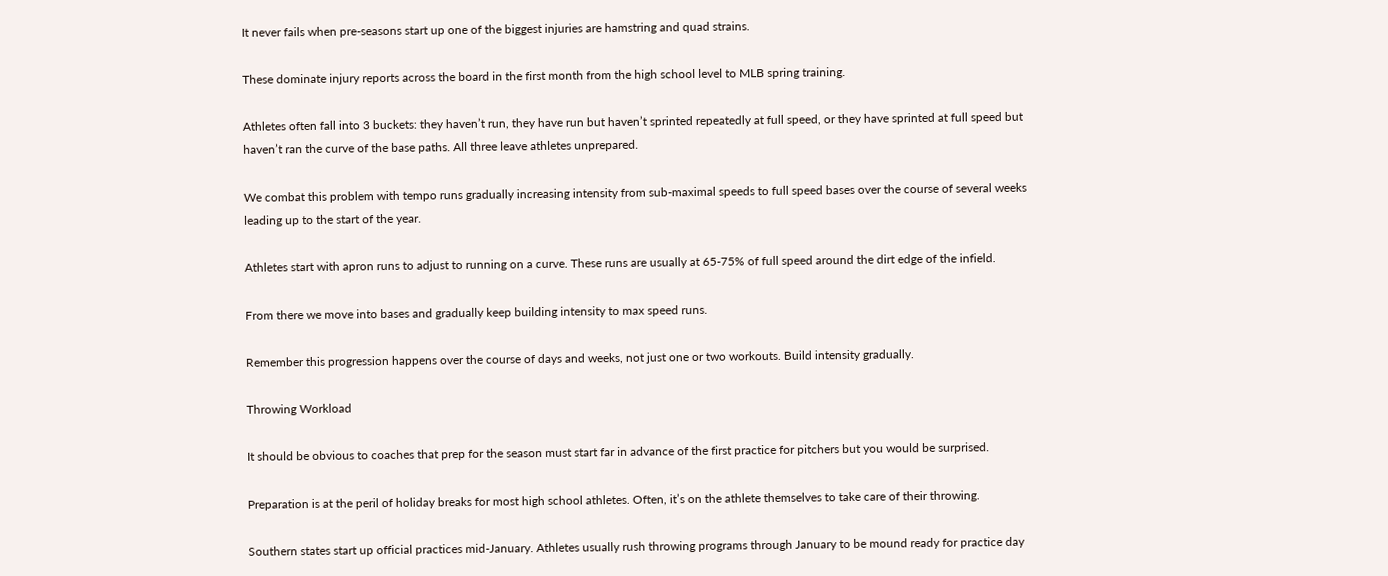It never fails when pre-seasons start up one of the biggest injuries are hamstring and quad strains.

These dominate injury reports across the board in the first month from the high school level to MLB spring training.

Athletes often fall into 3 buckets: they haven’t run, they have run but haven’t sprinted repeatedly at full speed, or they have sprinted at full speed but haven’t ran the curve of the base paths. All three leave athletes unprepared.

We combat this problem with tempo runs gradually increasing intensity from sub-maximal speeds to full speed bases over the course of several weeks leading up to the start of the year.

Athletes start with apron runs to adjust to running on a curve. These runs are usually at 65-75% of full speed around the dirt edge of the infield.

From there we move into bases and gradually keep building intensity to max speed runs.

Remember this progression happens over the course of days and weeks, not just one or two workouts. Build intensity gradually.

Throwing Workload

It should be obvious to coaches that prep for the season must start far in advance of the first practice for pitchers but you would be surprised.

Preparation is at the peril of holiday breaks for most high school athletes. Often, it’s on the athlete themselves to take care of their throwing.

Southern states start up official practices mid-January. Athletes usually rush throwing programs through January to be mound ready for practice day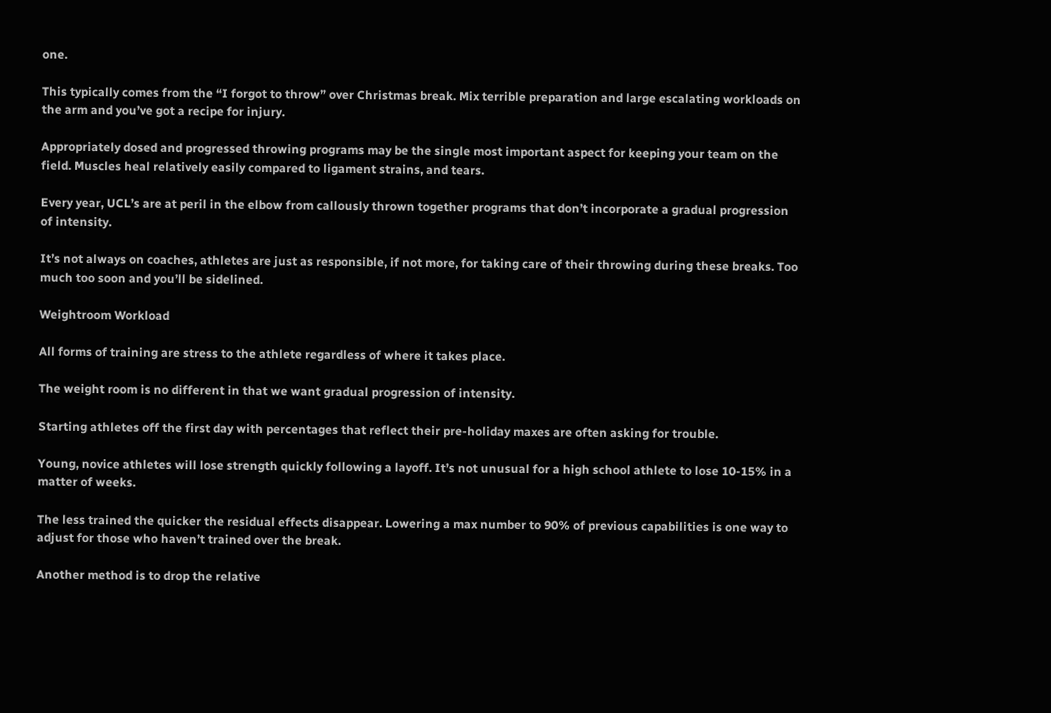one.

This typically comes from the “I forgot to throw” over Christmas break. Mix terrible preparation and large escalating workloads on the arm and you’ve got a recipe for injury.

Appropriately dosed and progressed throwing programs may be the single most important aspect for keeping your team on the field. Muscles heal relatively easily compared to ligament strains, and tears.

Every year, UCL’s are at peril in the elbow from callously thrown together programs that don’t incorporate a gradual progression of intensity.

It’s not always on coaches, athletes are just as responsible, if not more, for taking care of their throwing during these breaks. Too much too soon and you’ll be sidelined.

Weightroom Workload

All forms of training are stress to the athlete regardless of where it takes place.

The weight room is no different in that we want gradual progression of intensity.

Starting athletes off the first day with percentages that reflect their pre-holiday maxes are often asking for trouble.

Young, novice athletes will lose strength quickly following a layoff. It’s not unusual for a high school athlete to lose 10-15% in a matter of weeks.

The less trained the quicker the residual effects disappear. Lowering a max number to 90% of previous capabilities is one way to adjust for those who haven’t trained over the break.

Another method is to drop the relative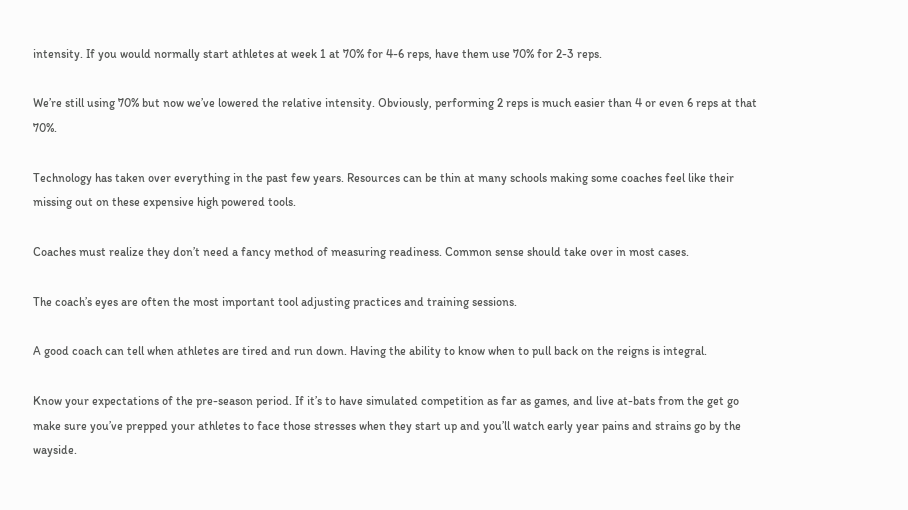intensity. If you would normally start athletes at week 1 at 70% for 4-6 reps, have them use 70% for 2-3 reps.

We’re still using 70% but now we’ve lowered the relative intensity. Obviously, performing 2 reps is much easier than 4 or even 6 reps at that 70%.

Technology has taken over everything in the past few years. Resources can be thin at many schools making some coaches feel like their missing out on these expensive high powered tools.

Coaches must realize they don’t need a fancy method of measuring readiness. Common sense should take over in most cases.

The coach’s eyes are often the most important tool adjusting practices and training sessions.

A good coach can tell when athletes are tired and run down. Having the ability to know when to pull back on the reigns is integral.

Know your expectations of the pre-season period. If it’s to have simulated competition as far as games, and live at-bats from the get go make sure you’ve prepped your athletes to face those stresses when they start up and you’ll watch early year pains and strains go by the wayside.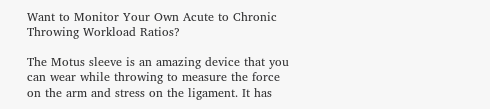Want to Monitor Your Own Acute to Chronic Throwing Workload Ratios?

The Motus sleeve is an amazing device that you can wear while throwing to measure the force on the arm and stress on the ligament. It has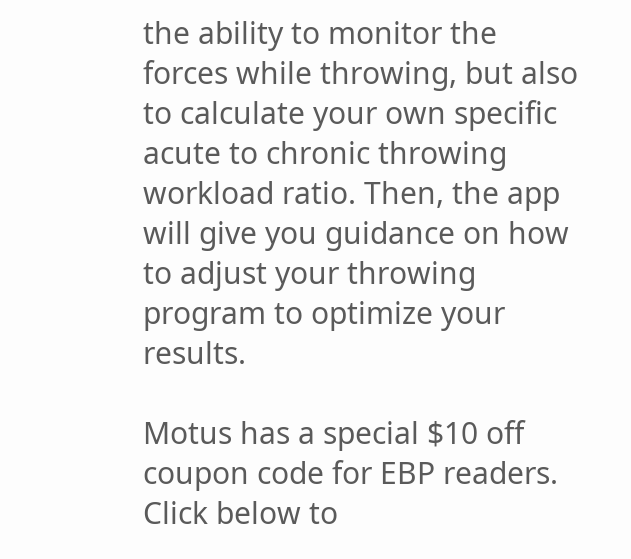the ability to monitor the forces while throwing, but also to calculate your own specific acute to chronic throwing workload ratio. Then, the app will give you guidance on how to adjust your throwing program to optimize your results.

Motus has a special $10 off coupon code for EBP readers. Click below to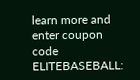learn more and enter coupon code ELITEBASEBALL: